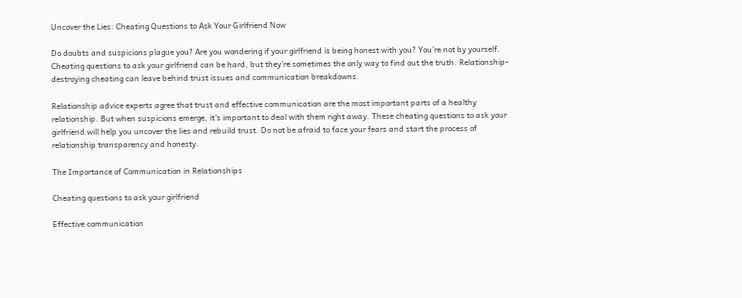Uncover the Lies: Cheating Questions to Ask Your Girlfriend Now

Do doubts and suspicions plague you? Are you wondering if your girlfriend is being honest with you? You’re not by yourself. Cheating questions to ask your girlfriend can be hard, but they’re sometimes the only way to find out the truth. Relationship-destroying cheating can leave behind trust issues and communication breakdowns.

Relationship advice experts agree that trust and effective communication are the most important parts of a healthy relationship. But when suspicions emerge, it’s important to deal with them right away. These cheating questions to ask your girlfriend will help you uncover the lies and rebuild trust. Do not be afraid to face your fears and start the process of relationship transparency and honesty.

The Importance of Communication in Relationships

Cheating questions to ask your girlfriend

Effective communication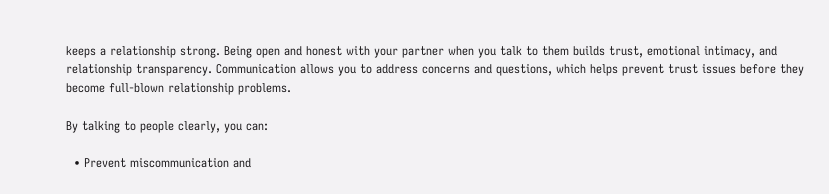keeps a relationship strong. Being open and honest with your partner when you talk to them builds trust, emotional intimacy, and relationship transparency. Communication allows you to address concerns and questions, which helps prevent trust issues before they become full-blown relationship problems.

By talking to people clearly, you can:

  • Prevent miscommunication and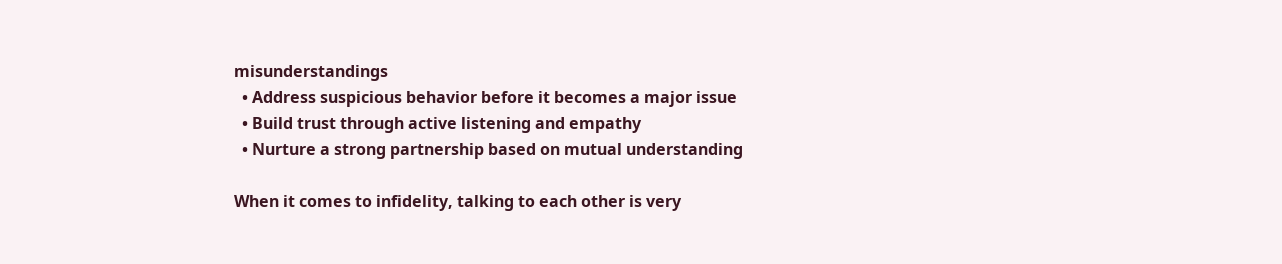misunderstandings
  • Address suspicious behavior before it becomes a major issue
  • Build trust through active listening and empathy
  • Nurture a strong partnership based on mutual understanding

When it comes to infidelity, talking to each other is very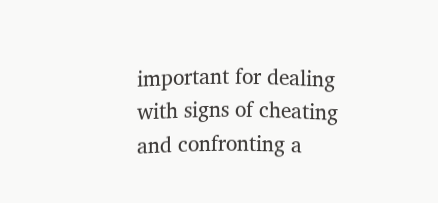important for dealing with signs of cheating and confronting a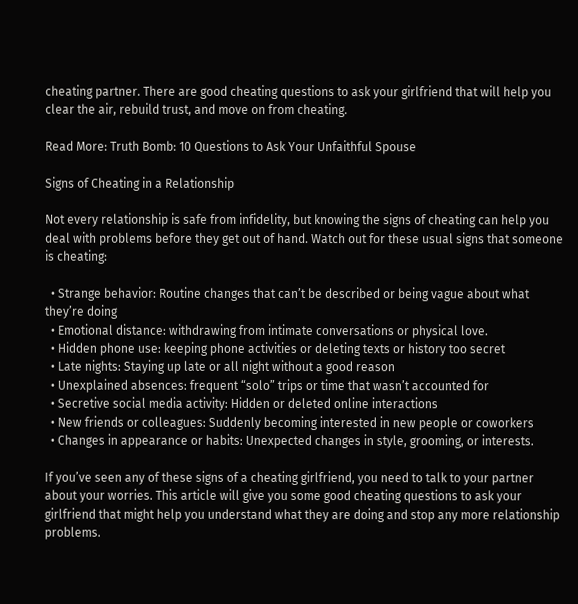cheating partner. There are good cheating questions to ask your girlfriend that will help you clear the air, rebuild trust, and move on from cheating.

Read More: Truth Bomb: 10 Questions to Ask Your Unfaithful Spouse

Signs of Cheating in a Relationship

Not every relationship is safe from infidelity, but knowing the signs of cheating can help you deal with problems before they get out of hand. Watch out for these usual signs that someone is cheating:

  • Strange behavior: Routine changes that can’t be described or being vague about what they’re doing
  • Emotional distance: withdrawing from intimate conversations or physical love.
  • Hidden phone use: keeping phone activities or deleting texts or history too secret
  • Late nights: Staying up late or all night without a good reason
  • Unexplained absences: frequent “solo” trips or time that wasn’t accounted for
  • Secretive social media activity: Hidden or deleted online interactions
  • New friends or colleagues: Suddenly becoming interested in new people or coworkers
  • Changes in appearance or habits: Unexpected changes in style, grooming, or interests.

If you’ve seen any of these signs of a cheating girlfriend, you need to talk to your partner about your worries. This article will give you some good cheating questions to ask your girlfriend that might help you understand what they are doing and stop any more relationship problems.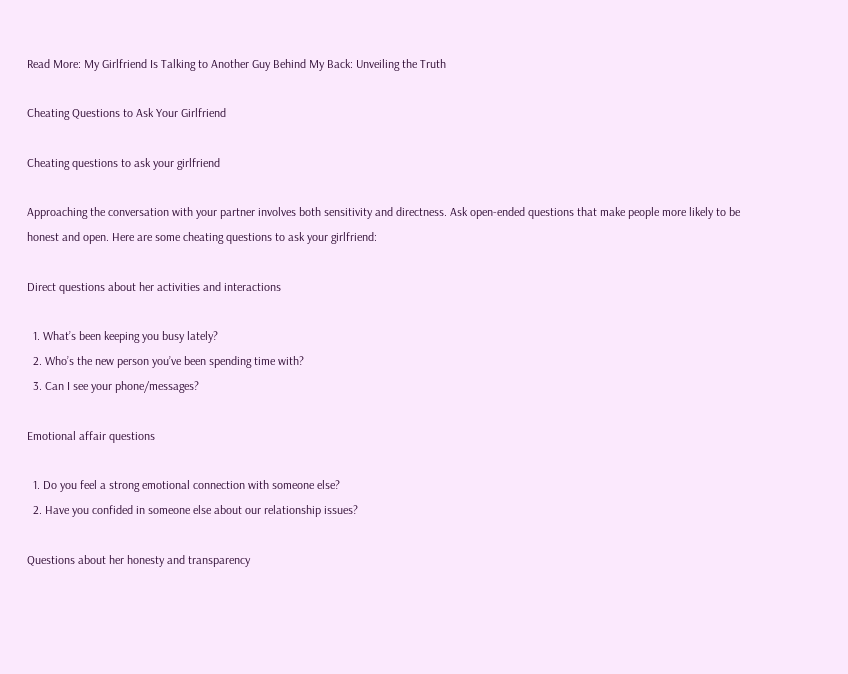Read More: My Girlfriend Is Talking to Another Guy Behind My Back: Unveiling the Truth

Cheating Questions to Ask Your Girlfriend

Cheating questions to ask your girlfriend

Approaching the conversation with your partner involves both sensitivity and directness. Ask open-ended questions that make people more likely to be honest and open. Here are some cheating questions to ask your girlfriend:

Direct questions about her activities and interactions

  1. What’s been keeping you busy lately?
  2. Who’s the new person you’ve been spending time with?
  3. Can I see your phone/messages?

Emotional affair questions

  1. Do you feel a strong emotional connection with someone else?
  2. Have you confided in someone else about our relationship issues?

Questions about her honesty and transparency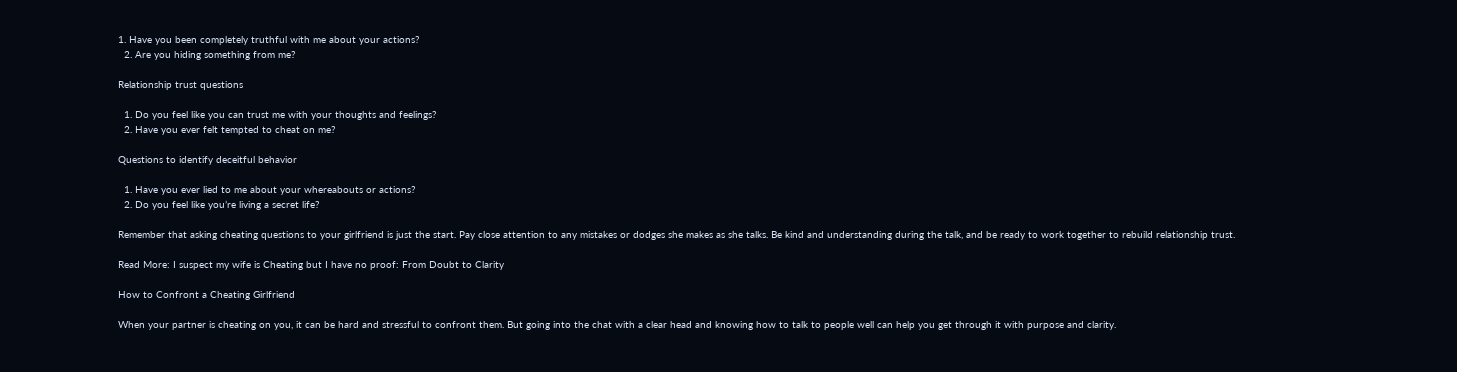1. Have you been completely truthful with me about your actions?
  2. Are you hiding something from me?

Relationship trust questions

  1. Do you feel like you can trust me with your thoughts and feelings?
  2. Have you ever felt tempted to cheat on me?

Questions to identify deceitful behavior

  1. Have you ever lied to me about your whereabouts or actions?
  2. Do you feel like you’re living a secret life?

Remember that asking cheating questions to your girlfriend is just the start. Pay close attention to any mistakes or dodges she makes as she talks. Be kind and understanding during the talk, and be ready to work together to rebuild relationship trust.

Read More: I suspect my wife is Cheating but I have no proof: From Doubt to Clarity

How to Confront a Cheating Girlfriend

When your partner is cheating on you, it can be hard and stressful to confront them. But going into the chat with a clear head and knowing how to talk to people well can help you get through it with purpose and clarity.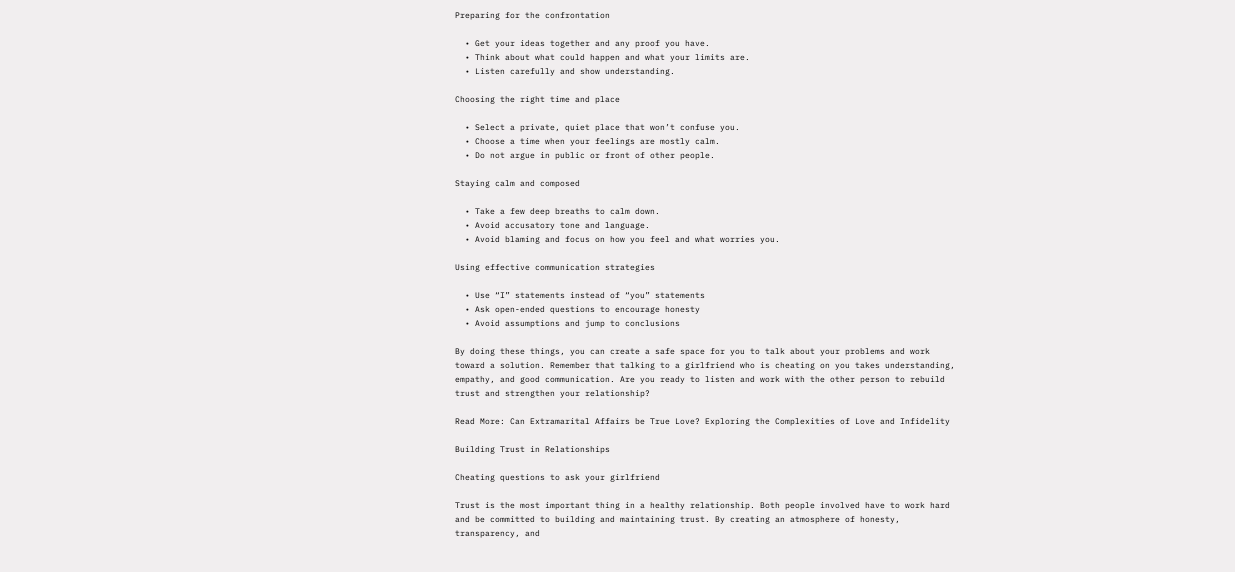Preparing for the confrontation

  • Get your ideas together and any proof you have.
  • Think about what could happen and what your limits are.
  • Listen carefully and show understanding.

Choosing the right time and place

  • Select a private, quiet place that won’t confuse you.
  • Choose a time when your feelings are mostly calm.
  • Do not argue in public or front of other people.

Staying calm and composed

  • Take a few deep breaths to calm down.
  • Avoid accusatory tone and language.
  • Avoid blaming and focus on how you feel and what worries you.

Using effective communication strategies

  • Use “I” statements instead of “you” statements
  • Ask open-ended questions to encourage honesty
  • Avoid assumptions and jump to conclusions

By doing these things, you can create a safe space for you to talk about your problems and work toward a solution. Remember that talking to a girlfriend who is cheating on you takes understanding, empathy, and good communication. Are you ready to listen and work with the other person to rebuild trust and strengthen your relationship?

Read More: Can Extramarital Affairs be True Love? Exploring the Complexities of Love and Infidelity

Building Trust in Relationships

Cheating questions to ask your girlfriend

Trust is the most important thing in a healthy relationship. Both people involved have to work hard and be committed to building and maintaining trust. By creating an atmosphere of honesty, transparency, and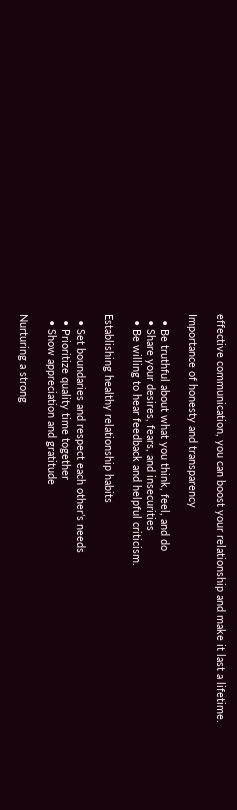effective communication, you can boost your relationship and make it last a lifetime.

Importance of honesty and transparency

  • Be truthful about what you think, feel, and do
  • Share your desires, fears, and insecurities
  • Be willing to hear feedback and helpful criticism.

Establishing healthy relationship habits

  • Set boundaries and respect each other’s needs
  • Prioritize quality time together
  • Show appreciation and gratitude

Nurturing a strong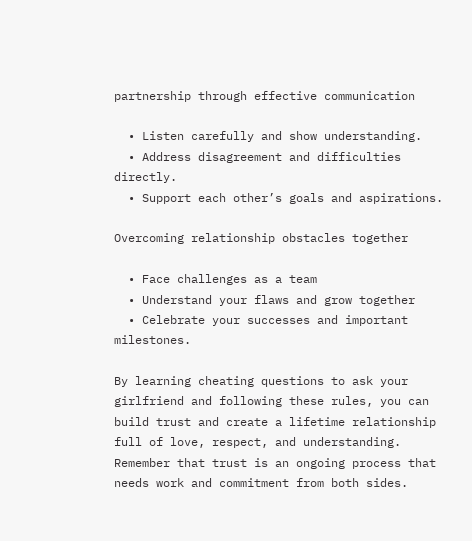partnership through effective communication

  • Listen carefully and show understanding.
  • Address disagreement and difficulties directly.
  • Support each other’s goals and aspirations.

Overcoming relationship obstacles together

  • Face challenges as a team
  • Understand your flaws and grow together
  • Celebrate your successes and important milestones.

By learning cheating questions to ask your girlfriend and following these rules, you can build trust and create a lifetime relationship full of love, respect, and understanding. Remember that trust is an ongoing process that needs work and commitment from both sides.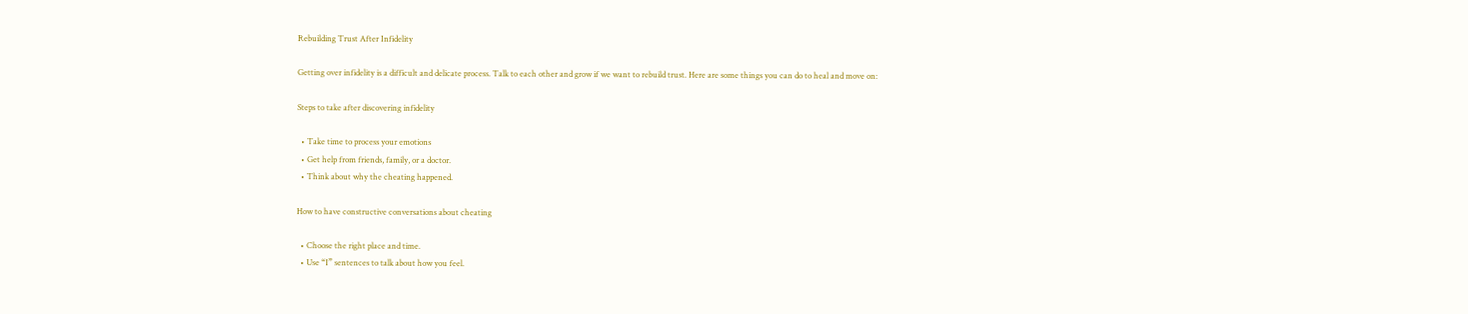Rebuilding Trust After Infidelity

Getting over infidelity is a difficult and delicate process. Talk to each other and grow if we want to rebuild trust. Here are some things you can do to heal and move on:

Steps to take after discovering infidelity

  • Take time to process your emotions
  • Get help from friends, family, or a doctor.
  • Think about why the cheating happened.

How to have constructive conversations about cheating

  • Choose the right place and time.
  • Use “I” sentences to talk about how you feel.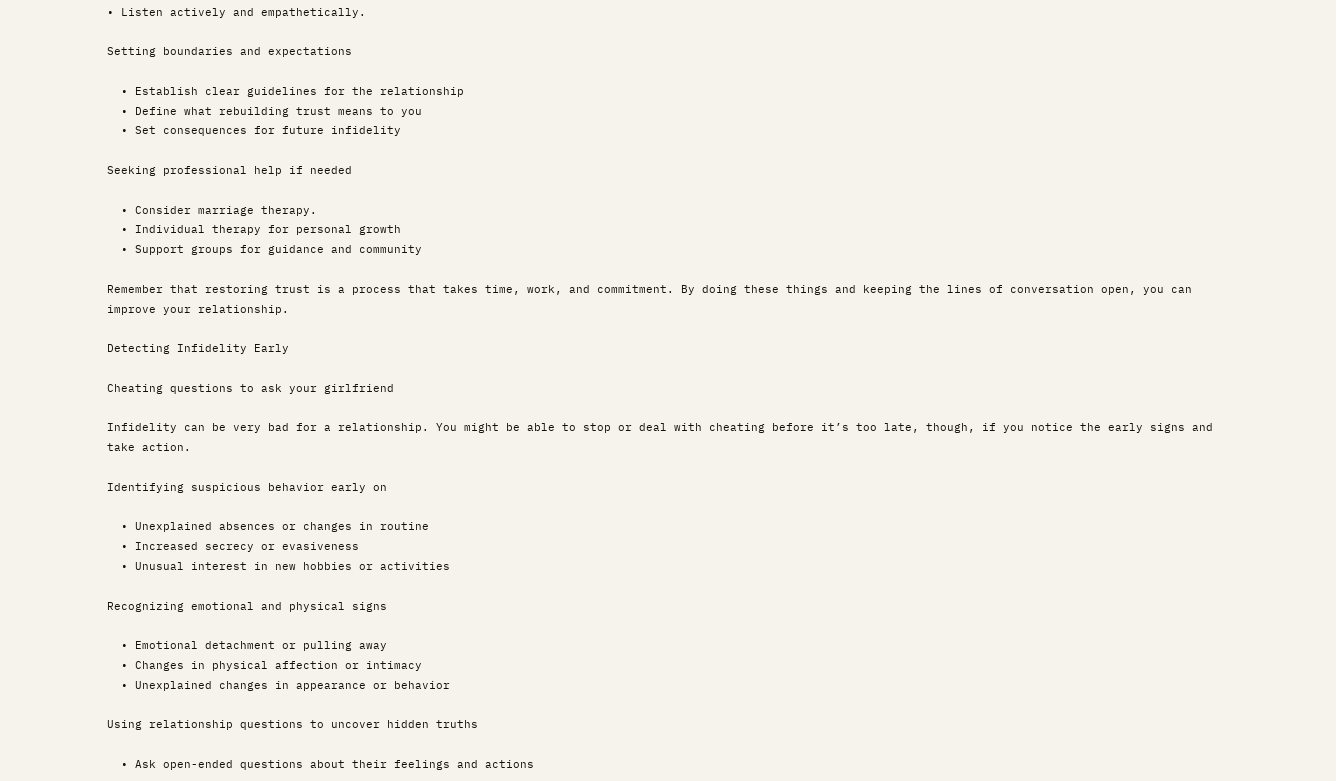• Listen actively and empathetically.

Setting boundaries and expectations

  • Establish clear guidelines for the relationship
  • Define what rebuilding trust means to you
  • Set consequences for future infidelity

Seeking professional help if needed

  • Consider marriage therapy.
  • Individual therapy for personal growth
  • Support groups for guidance and community

Remember that restoring trust is a process that takes time, work, and commitment. By doing these things and keeping the lines of conversation open, you can improve your relationship.

Detecting Infidelity Early

Cheating questions to ask your girlfriend

Infidelity can be very bad for a relationship. You might be able to stop or deal with cheating before it’s too late, though, if you notice the early signs and take action.

Identifying suspicious behavior early on

  • Unexplained absences or changes in routine
  • Increased secrecy or evasiveness
  • Unusual interest in new hobbies or activities

Recognizing emotional and physical signs

  • Emotional detachment or pulling away
  • Changes in physical affection or intimacy
  • Unexplained changes in appearance or behavior

Using relationship questions to uncover hidden truths

  • Ask open-ended questions about their feelings and actions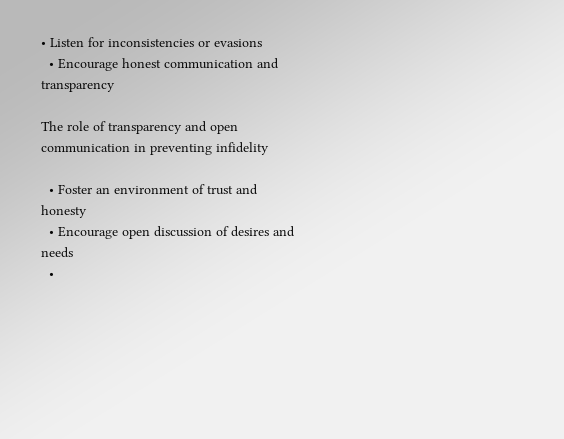• Listen for inconsistencies or evasions
  • Encourage honest communication and transparency

The role of transparency and open communication in preventing infidelity

  • Foster an environment of trust and honesty
  • Encourage open discussion of desires and needs
  •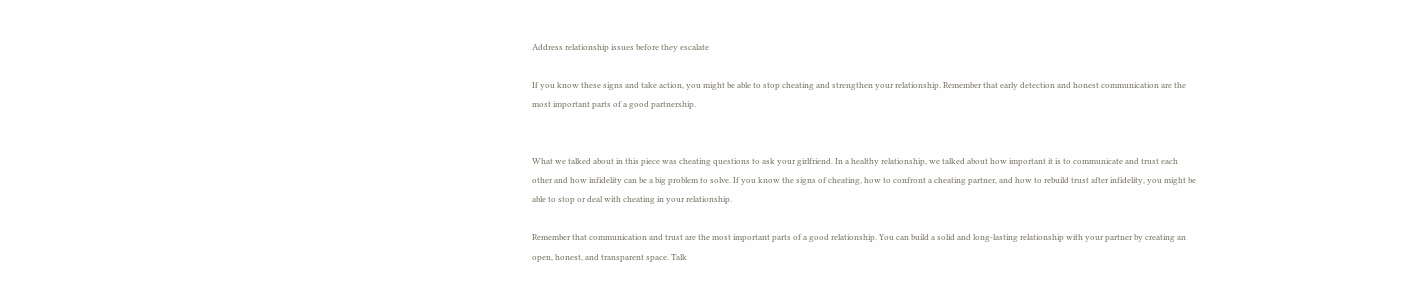Address relationship issues before they escalate

If you know these signs and take action, you might be able to stop cheating and strengthen your relationship. Remember that early detection and honest communication are the most important parts of a good partnership.


What we talked about in this piece was cheating questions to ask your girlfriend. In a healthy relationship, we talked about how important it is to communicate and trust each other and how infidelity can be a big problem to solve. If you know the signs of cheating, how to confront a cheating partner, and how to rebuild trust after infidelity, you might be able to stop or deal with cheating in your relationship.

Remember that communication and trust are the most important parts of a good relationship. You can build a solid and long-lasting relationship with your partner by creating an open, honest, and transparent space. Talk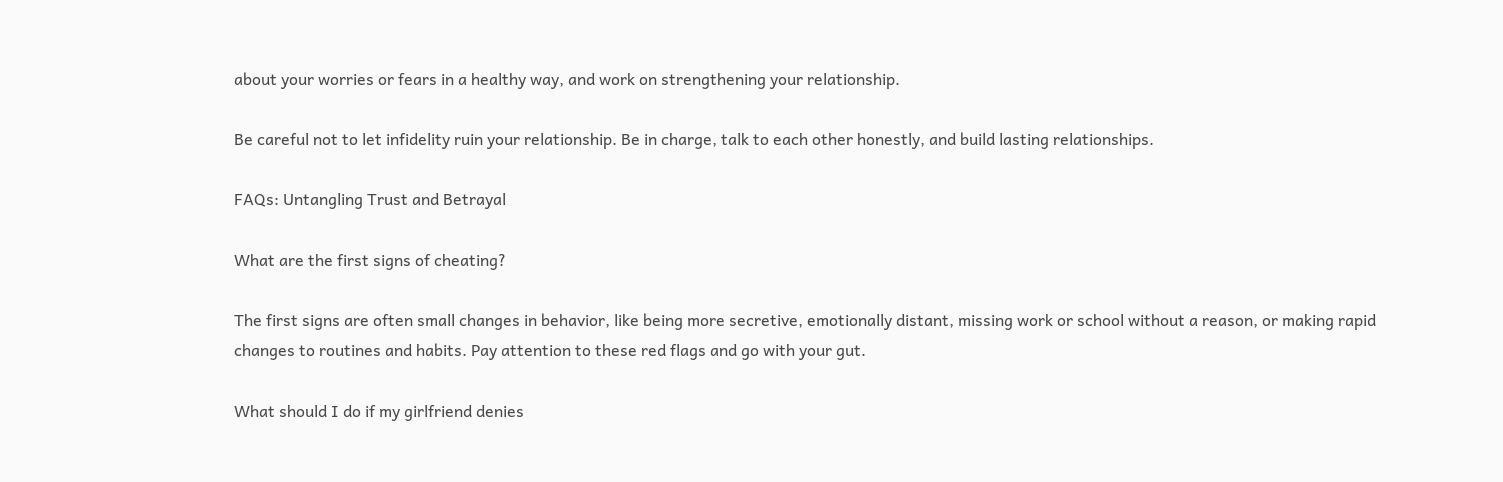about your worries or fears in a healthy way, and work on strengthening your relationship.

Be careful not to let infidelity ruin your relationship. Be in charge, talk to each other honestly, and build lasting relationships.

FAQs: Untangling Trust and Betrayal

What are the first signs of cheating?

The first signs are often small changes in behavior, like being more secretive, emotionally distant, missing work or school without a reason, or making rapid changes to routines and habits. Pay attention to these red flags and go with your gut.

What should I do if my girlfriend denies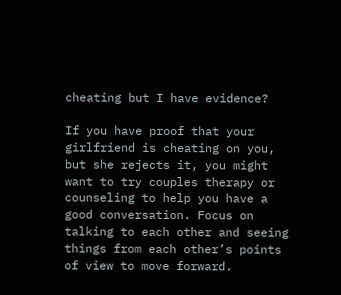cheating but I have evidence?

If you have proof that your girlfriend is cheating on you, but she rejects it, you might want to try couples therapy or counseling to help you have a good conversation. Focus on talking to each other and seeing things from each other’s points of view to move forward.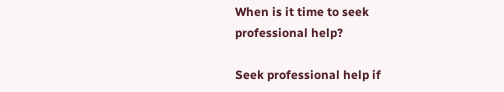When is it time to seek professional help?

Seek professional help if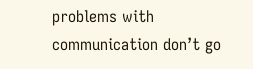problems with communication don’t go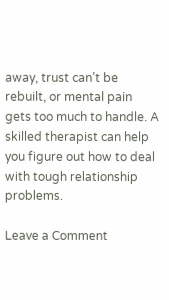away, trust can’t be rebuilt, or mental pain gets too much to handle. A skilled therapist can help you figure out how to deal with tough relationship problems.

Leave a Comment